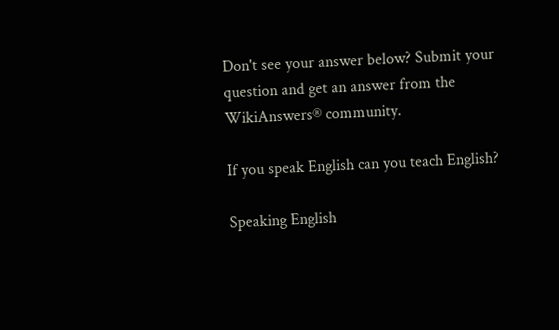Don't see your answer below? Submit your question and get an answer from the WikiAnswers® community.

If you speak English can you teach English?

Speaking English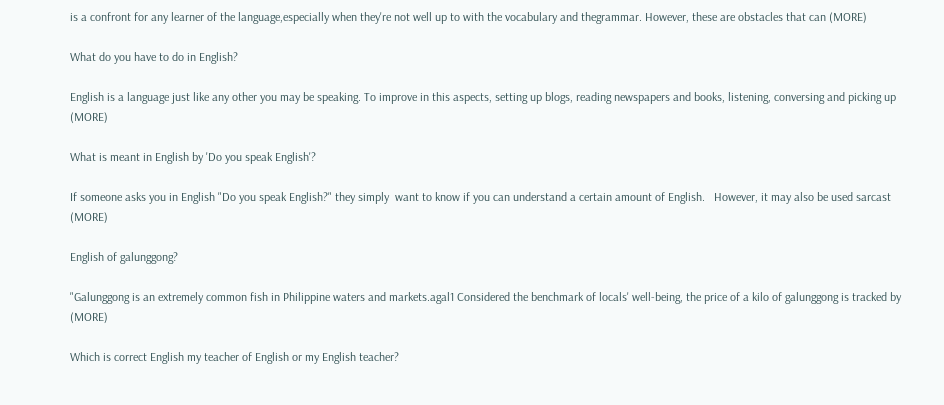is a confront for any learner of the language,especially when they're not well up to with the vocabulary and thegrammar. However, these are obstacles that can (MORE)

What do you have to do in English?

English is a language just like any other you may be speaking. To improve in this aspects, setting up blogs, reading newspapers and books, listening, conversing and picking up (MORE)

What is meant in English by 'Do you speak English'?

If someone asks you in English "Do you speak English?" they simply  want to know if you can understand a certain amount of English.   However, it may also be used sarcast (MORE)

English of galunggong?

"Galunggong is an extremely common fish in Philippine waters and markets.agal1 Considered the benchmark of locals' well-being, the price of a kilo of galunggong is tracked by (MORE)

Which is correct English my teacher of English or my English teacher?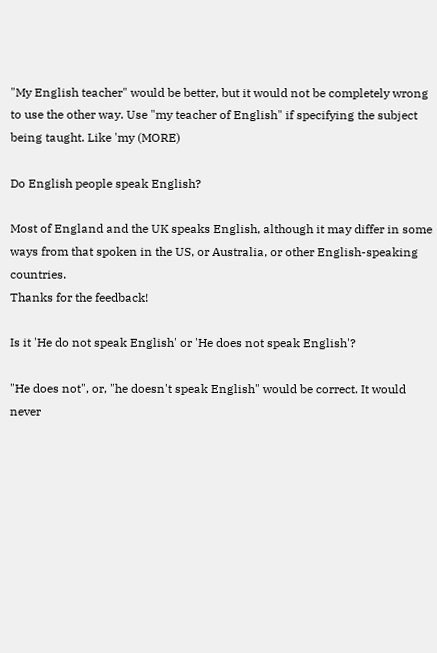"My English teacher" would be better, but it would not be completely wrong to use the other way. Use "my teacher of English" if specifying the subject being taught. Like 'my (MORE)

Do English people speak English?

Most of England and the UK speaks English, although it may differ in some ways from that spoken in the US, or Australia, or other English-speaking countries.
Thanks for the feedback!

Is it 'He do not speak English' or 'He does not speak English'?

"He does not", or, "he doesn't speak English" would be correct. It would never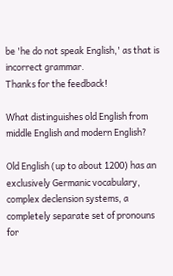be 'he do not speak English,' as that is incorrect grammar.
Thanks for the feedback!

What distinguishes old English from middle English and modern English?

Old English (up to about 1200) has an exclusively Germanic vocabulary, complex declension systems, a completely separate set of pronouns for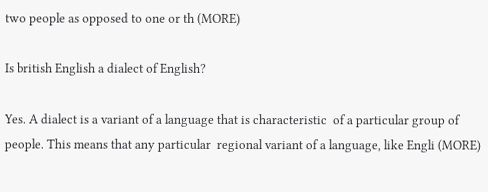two people as opposed to one or th (MORE)

Is british English a dialect of English?

Yes. A dialect is a variant of a language that is characteristic  of a particular group of people. This means that any particular  regional variant of a language, like Engli (MORE)